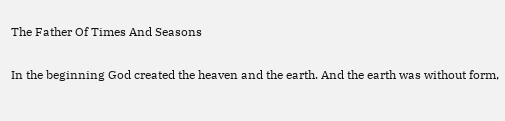The Father Of Times And Seasons

In the beginning God created the heaven and the earth. And the earth was without form,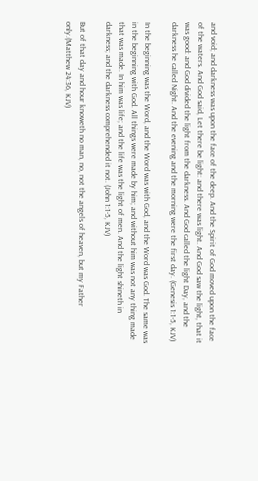and void; and darkness was upon the face of the deep. And the Spirit of God moved upon the face of the waters. And God said, Let there be light: and there was light. And God saw the light, that it was good: and God divided the light from the darkness. And God called the light Day, and the darkness he called Night. And the evening and the morning were the first day. (Genesis 1:1-5, KJV)

In the beginning was the Word, and the Word was with God, and the Word was God. The same was in the beginning with God. All things were made by him; and without him was not any thing made that was made. In him was life; and the life was the light of men. And the light shineth in darkness; and the darkness comprehended it not. (John 1:1-5, KJV)

But of that day and hour knoweth no man, no, not the angels of heaven, but my Father only.(Matthew 24:36, KJV)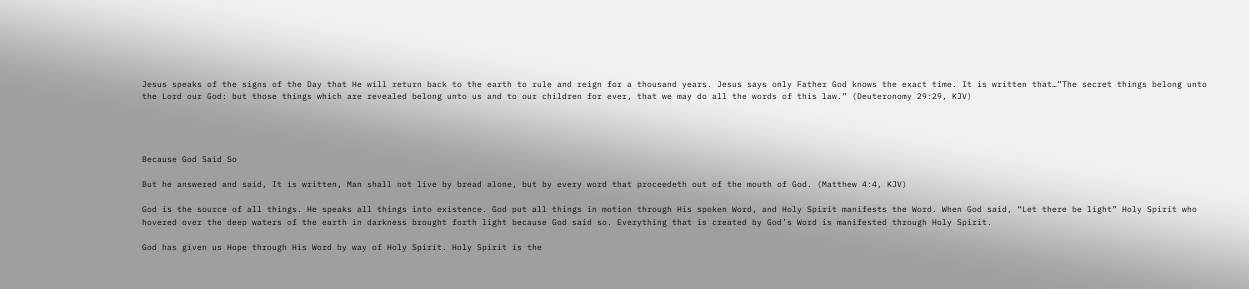Jesus speaks of the signs of the Day that He will return back to the earth to rule and reign for a thousand years. Jesus says only Father God knows the exact time. It is written that…”The secret things belong unto the Lord our God: but those things which are revealed belong unto us and to our children for ever, that we may do all the words of this law.” (Deuteronomy 29:29, KJV)




Because God Said So

But he answered and said, It is written, Man shall not live by bread alone, but by every word that proceedeth out of the mouth of God. (Matthew 4:4, KJV)

God is the source of all things. He speaks all things into existence. God put all things in motion through His spoken Word, and Holy Spirit manifests the Word. When God said, “Let there be light” Holy Spirit who hovered over the deep waters of the earth in darkness brought forth light because God said so. Everything that is created by God’s Word is manifested through Holy Spirit.

God has given us Hope through His Word by way of Holy Spirit. Holy Spirit is the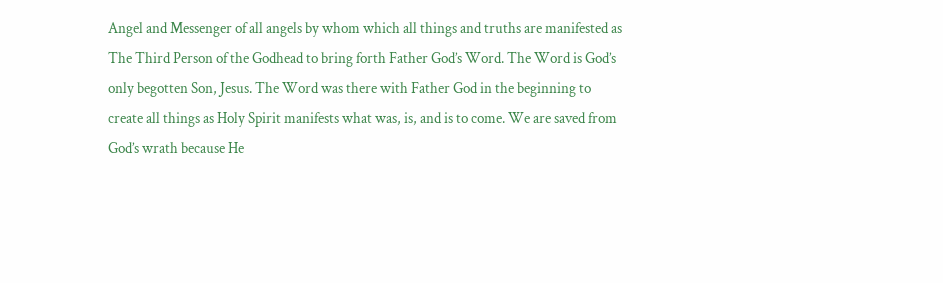Angel and Messenger of all angels by whom which all things and truths are manifested as The Third Person of the Godhead to bring forth Father God’s Word. The Word is God’s only begotten Son, Jesus. The Word was there with Father God in the beginning to create all things as Holy Spirit manifests what was, is, and is to come. We are saved from God’s wrath because He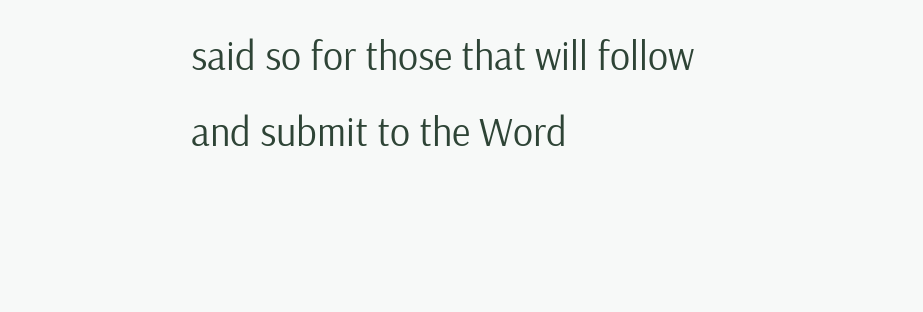said so for those that will follow and submit to the Word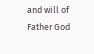and will of Father God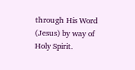through His Word (Jesus) by way of Holy Spirit.